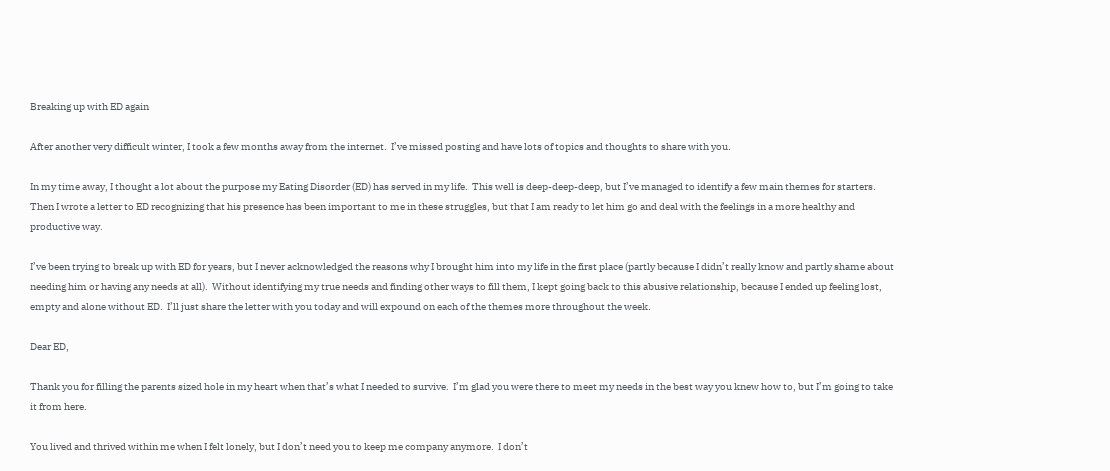Breaking up with ED again

After another very difficult winter, I took a few months away from the internet.  I’ve missed posting and have lots of topics and thoughts to share with you.

In my time away, I thought a lot about the purpose my Eating Disorder (ED) has served in my life.  This well is deep-deep-deep, but I’ve managed to identify a few main themes for starters.  Then I wrote a letter to ED recognizing that his presence has been important to me in these struggles, but that I am ready to let him go and deal with the feelings in a more healthy and productive way.

I’ve been trying to break up with ED for years, but I never acknowledged the reasons why I brought him into my life in the first place (partly because I didn’t really know and partly shame about needing him or having any needs at all).  Without identifying my true needs and finding other ways to fill them, I kept going back to this abusive relationship, because I ended up feeling lost, empty and alone without ED.  I’ll just share the letter with you today and will expound on each of the themes more throughout the week.

Dear ED,

Thank you for filling the parents sized hole in my heart when that’s what I needed to survive.  I’m glad you were there to meet my needs in the best way you knew how to, but I’m going to take it from here.

You lived and thrived within me when I felt lonely, but I don’t need you to keep me company anymore.  I don’t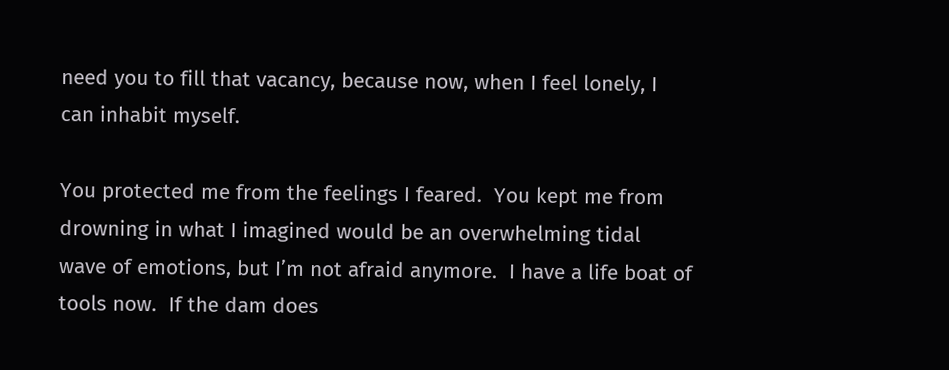need you to fill that vacancy, because now, when I feel lonely, I can inhabit myself.

You protected me from the feelings I feared.  You kept me from drowning in what I imagined would be an overwhelming tidal wave of emotions, but I’m not afraid anymore.  I have a life boat of tools now.  If the dam does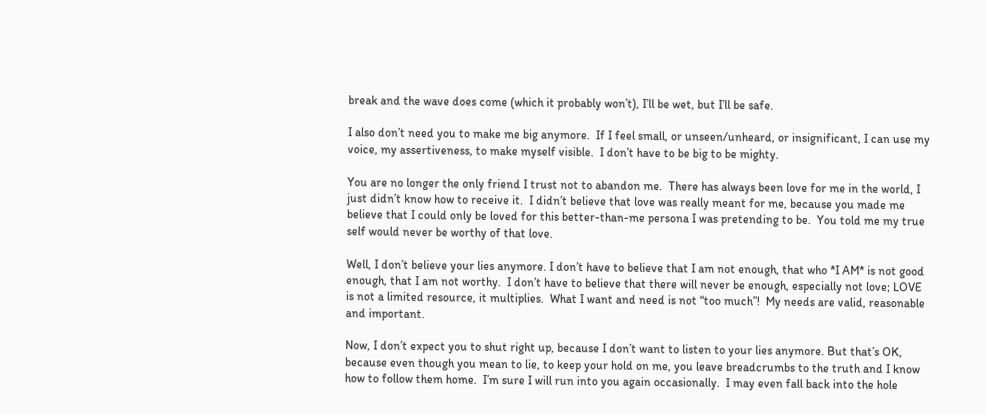break and the wave does come (which it probably won’t), I’ll be wet, but I’ll be safe.

I also don’t need you to make me big anymore.  If I feel small, or unseen/unheard, or insignificant, I can use my voice, my assertiveness, to make myself visible.  I don’t have to be big to be mighty.

You are no longer the only friend I trust not to abandon me.  There has always been love for me in the world, I just didn’t know how to receive it.  I didn’t believe that love was really meant for me, because you made me believe that I could only be loved for this better-than-me persona I was pretending to be.  You told me my true self would never be worthy of that love.

Well, I don’t believe your lies anymore. I don’t have to believe that I am not enough, that who *I AM* is not good enough, that I am not worthy.  I don’t have to believe that there will never be enough, especially not love; LOVE is not a limited resource, it multiplies.  What I want and need is not “too much”!  My needs are valid, reasonable and important.

Now, I don’t expect you to shut right up, because I don’t want to listen to your lies anymore. But that’s OK, because even though you mean to lie, to keep your hold on me, you leave breadcrumbs to the truth and I know how to follow them home.  I’m sure I will run into you again occasionally.  I may even fall back into the hole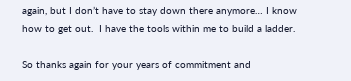again, but I don’t have to stay down there anymore… I know how to get out.  I have the tools within me to build a ladder.

So thanks again for your years of commitment and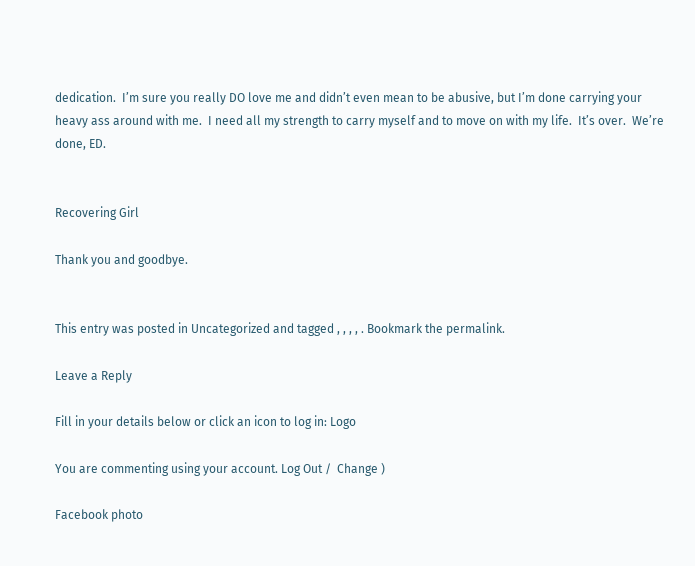dedication.  I’m sure you really DO love me and didn’t even mean to be abusive, but I’m done carrying your heavy ass around with me.  I need all my strength to carry myself and to move on with my life.  It’s over.  We’re done, ED.


Recovering Girl

Thank you and goodbye.


This entry was posted in Uncategorized and tagged , , , , . Bookmark the permalink.

Leave a Reply

Fill in your details below or click an icon to log in: Logo

You are commenting using your account. Log Out /  Change )

Facebook photo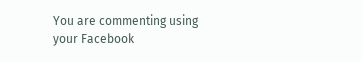You are commenting using your Facebook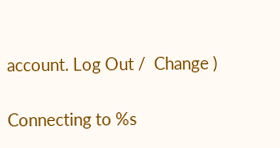account. Log Out /  Change )

Connecting to %s